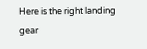Here is the right landing gear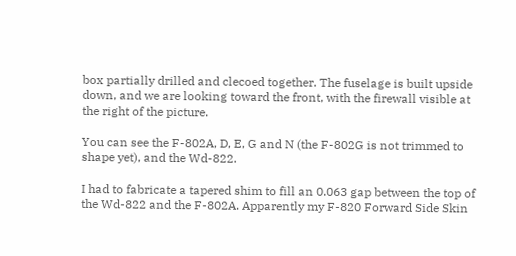box partially drilled and clecoed together. The fuselage is built upside down, and we are looking toward the front, with the firewall visible at the right of the picture.

You can see the F-802A, D, E, G and N (the F-802G is not trimmed to shape yet), and the Wd-822.

I had to fabricate a tapered shim to fill an 0.063 gap between the top of the Wd-822 and the F-802A. Apparently my F-820 Forward Side Skin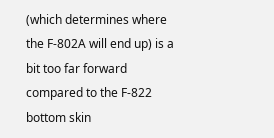(which determines where the F-802A will end up) is a bit too far forward compared to the F-822 bottom skin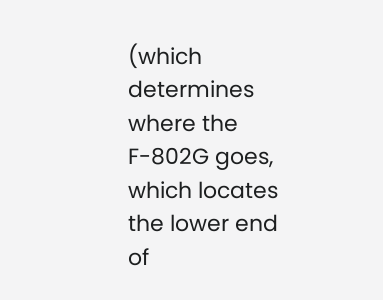(which determines where the F-802G goes, which locates the lower end of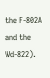the F-802A and the Wd-822).